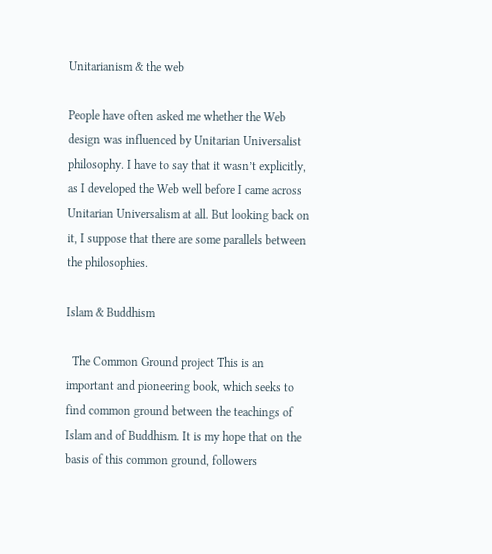Unitarianism & the web

People have often asked me whether the Web design was influenced by Unitarian Universalist philosophy. I have to say that it wasn’t explicitly, as I developed the Web well before I came across Unitarian Universalism at all. But looking back on it, I suppose that there are some parallels between the philosophies.

Islam & Buddhism

  The Common Ground project This is an important and pioneering book, which seeks to find common ground between the teachings of Islam and of Buddhism. It is my hope that on the basis of this common ground, followers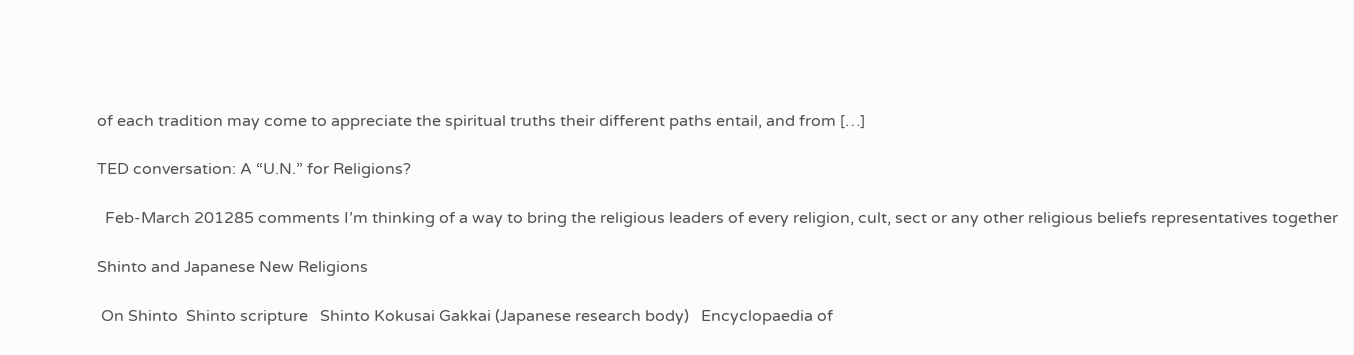of each tradition may come to appreciate the spiritual truths their different paths entail, and from […]

TED conversation: A “U.N.” for Religions?

  Feb-March 201285 comments I’m thinking of a way to bring the religious leaders of every religion, cult, sect or any other religious beliefs representatives together

Shinto and Japanese New Religions

 On Shinto  Shinto scripture   Shinto Kokusai Gakkai (Japanese research body)   Encyclopaedia of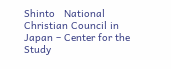Shinto   National Christian Council in Japan – Center for the Study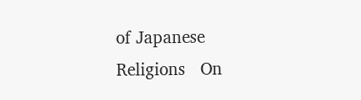of Japanese Religions   On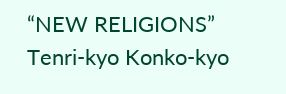“NEW RELIGIONS” Tenri-kyo Konko-kyo